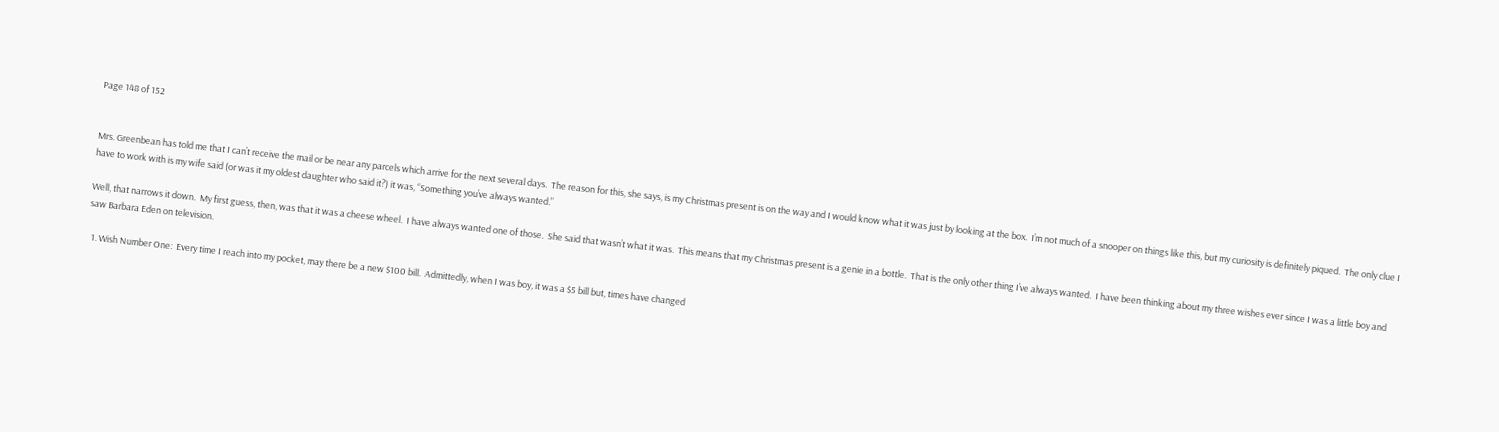Page 148 of 152


Mrs. Greenbean has told me that I can’t receive the mail or be near any parcels which arrive for the next several days.  The reason for this, she says, is my Christmas present is on the way and I would know what it was just by looking at the box.  I’m not much of a snooper on things like this, but my curiosity is definitely piqued.  The only clue I have to work with is my wife said (or was it my oldest daughter who said it?) it was, “Something you’ve always wanted.”

Well, that narrows it down.  My first guess, then, was that it was a cheese wheel.  I have always wanted one of those.  She said that wasn’t what it was.  This means that my Christmas present is a genie in a bottle.  That is the only other thing I’ve always wanted.  I have been thinking about my three wishes ever since I was a little boy and saw Barbara Eden on television.

  1. Wish Number One:  Every time I reach into my pocket, may there be a new $100 bill.  Admittedly, when I was boy, it was a $5 bill but, times have changed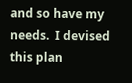and so have my needs.  I devised this plan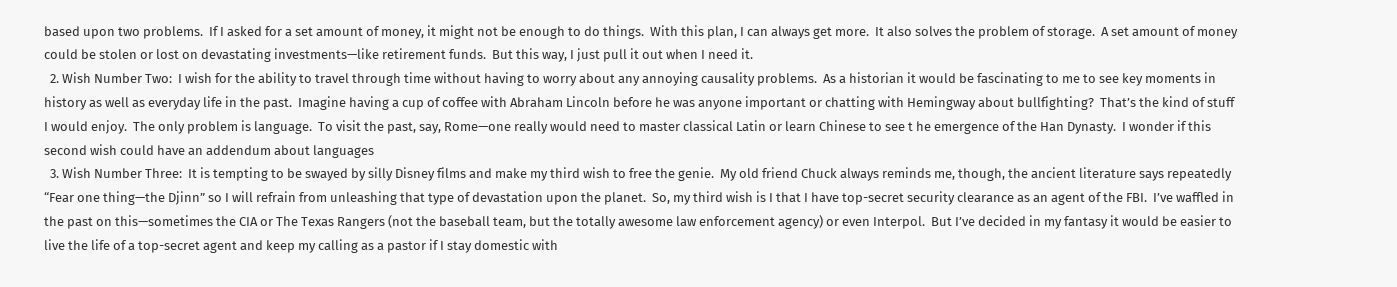based upon two problems.  If I asked for a set amount of money, it might not be enough to do things.  With this plan, I can always get more.  It also solves the problem of storage.  A set amount of money could be stolen or lost on devastating investments—like retirement funds.  But this way, I just pull it out when I need it.
  2. Wish Number Two:  I wish for the ability to travel through time without having to worry about any annoying causality problems.  As a historian it would be fascinating to me to see key moments in history as well as everyday life in the past.  Imagine having a cup of coffee with Abraham Lincoln before he was anyone important or chatting with Hemingway about bullfighting?  That’s the kind of stuff I would enjoy.  The only problem is language.  To visit the past, say, Rome—one really would need to master classical Latin or learn Chinese to see t he emergence of the Han Dynasty.  I wonder if this second wish could have an addendum about languages
  3. Wish Number Three:  It is tempting to be swayed by silly Disney films and make my third wish to free the genie.  My old friend Chuck always reminds me, though, the ancient literature says repeatedly “Fear one thing—the Djinn” so I will refrain from unleashing that type of devastation upon the planet.  So, my third wish is I that I have top-secret security clearance as an agent of the FBI.  I’ve waffled in the past on this—sometimes the CIA or The Texas Rangers (not the baseball team, but the totally awesome law enforcement agency) or even Interpol.  But I’ve decided in my fantasy it would be easier to live the life of a top-secret agent and keep my calling as a pastor if I stay domestic with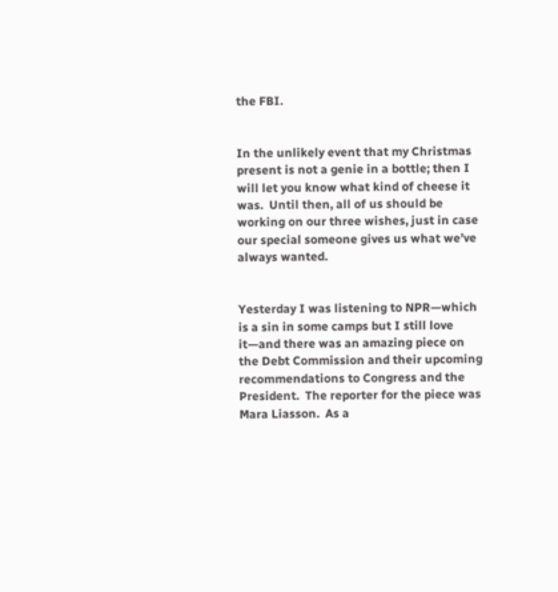the FBI.


In the unlikely event that my Christmas present is not a genie in a bottle; then I will let you know what kind of cheese it was.  Until then, all of us should be working on our three wishes, just in case our special someone gives us what we’ve always wanted.


Yesterday I was listening to NPR—which is a sin in some camps but I still love it—and there was an amazing piece on the Debt Commission and their upcoming recommendations to Congress and the President.  The reporter for the piece was Mara Liasson.  As a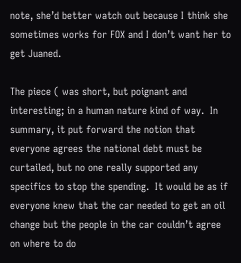note, she’d better watch out because I think she sometimes works for FOX and I don’t want her to get Juaned.

The piece ( was short, but poignant and interesting; in a human nature kind of way.  In summary, it put forward the notion that everyone agrees the national debt must be curtailed, but no one really supported any specifics to stop the spending.  It would be as if everyone knew that the car needed to get an oil change but the people in the car couldn’t agree on where to do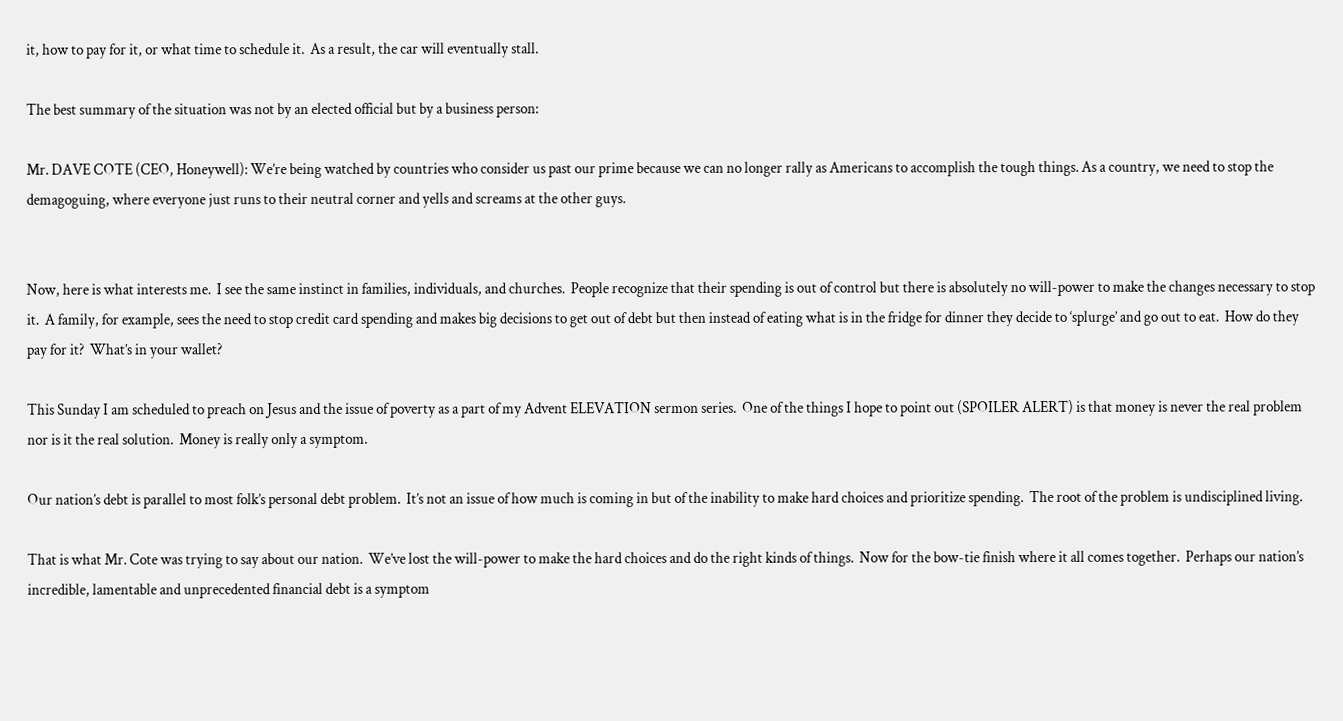it, how to pay for it, or what time to schedule it.  As a result, the car will eventually stall.

The best summary of the situation was not by an elected official but by a business person:

Mr. DAVE COTE (CEO, Honeywell): We’re being watched by countries who consider us past our prime because we can no longer rally as Americans to accomplish the tough things. As a country, we need to stop the demagoguing, where everyone just runs to their neutral corner and yells and screams at the other guys.


Now, here is what interests me.  I see the same instinct in families, individuals, and churches.  People recognize that their spending is out of control but there is absolutely no will-power to make the changes necessary to stop it.  A family, for example, sees the need to stop credit card spending and makes big decisions to get out of debt but then instead of eating what is in the fridge for dinner they decide to ‘splurge’ and go out to eat.  How do they pay for it?  What’s in your wallet?

This Sunday I am scheduled to preach on Jesus and the issue of poverty as a part of my Advent ELEVATION sermon series.  One of the things I hope to point out (SPOILER ALERT) is that money is never the real problem nor is it the real solution.  Money is really only a symptom.

Our nation’s debt is parallel to most folk’s personal debt problem.  It’s not an issue of how much is coming in but of the inability to make hard choices and prioritize spending.  The root of the problem is undisciplined living.

That is what Mr. Cote was trying to say about our nation.  We’ve lost the will-power to make the hard choices and do the right kinds of things.  Now for the bow-tie finish where it all comes together.  Perhaps our nation’s incredible, lamentable and unprecedented financial debt is a symptom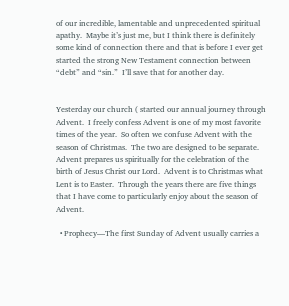of our incredible, lamentable and unprecedented spiritual apathy.  Maybe it’s just me, but I think there is definitely some kind of connection there and that is before I ever get started the strong New Testament connection between “debt” and “sin.”  I’ll save that for another day.


Yesterday our church ( started our annual journey through Advent.  I freely confess Advent is one of my most favorite times of the year.  So often we confuse Advent with the season of Christmas.  The two are designed to be separate.  Advent prepares us spiritually for the celebration of the birth of Jesus Christ our Lord.  Advent is to Christmas what Lent is to Easter.  Through the years there are five things that I have come to particularly enjoy about the season of Advent.

  • Prophecy—The first Sunday of Advent usually carries a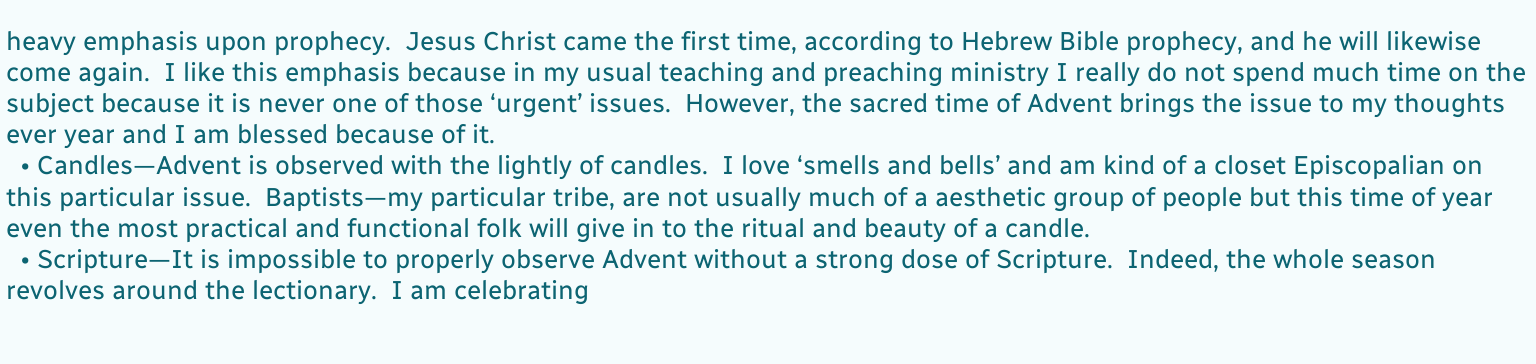heavy emphasis upon prophecy.  Jesus Christ came the first time, according to Hebrew Bible prophecy, and he will likewise come again.  I like this emphasis because in my usual teaching and preaching ministry I really do not spend much time on the subject because it is never one of those ‘urgent’ issues.  However, the sacred time of Advent brings the issue to my thoughts ever year and I am blessed because of it.
  • Candles—Advent is observed with the lightly of candles.  I love ‘smells and bells’ and am kind of a closet Episcopalian on this particular issue.  Baptists—my particular tribe, are not usually much of a aesthetic group of people but this time of year even the most practical and functional folk will give in to the ritual and beauty of a candle.
  • Scripture—It is impossible to properly observe Advent without a strong dose of Scripture.  Indeed, the whole season revolves around the lectionary.  I am celebrating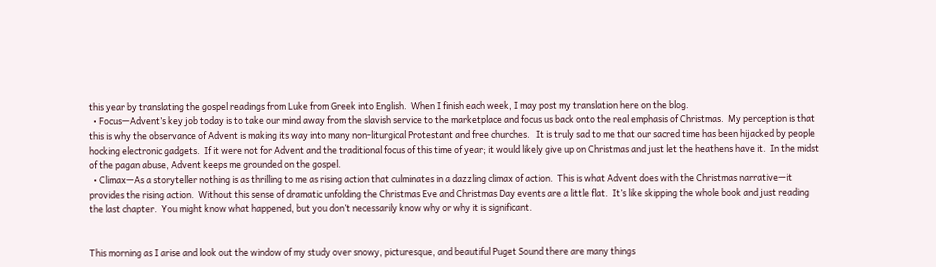this year by translating the gospel readings from Luke from Greek into English.  When I finish each week, I may post my translation here on the blog.
  • Focus—Advent’s key job today is to take our mind away from the slavish service to the marketplace and focus us back onto the real emphasis of Christmas.  My perception is that this is why the observance of Advent is making its way into many non-liturgical Protestant and free churches.   It is truly sad to me that our sacred time has been hijacked by people hocking electronic gadgets.  If it were not for Advent and the traditional focus of this time of year; it would likely give up on Christmas and just let the heathens have it.  In the midst of the pagan abuse, Advent keeps me grounded on the gospel.
  • Climax—As a storyteller nothing is as thrilling to me as rising action that culminates in a dazzling climax of action.  This is what Advent does with the Christmas narrative—it provides the rising action.  Without this sense of dramatic unfolding the Christmas Eve and Christmas Day events are a little flat.  It’s like skipping the whole book and just reading the last chapter.  You might know what happened, but you don’t necessarily know why or why it is significant.


This morning as I arise and look out the window of my study over snowy, picturesque, and beautiful Puget Sound there are many things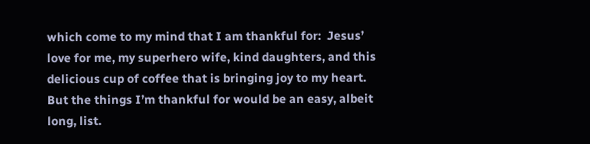which come to my mind that I am thankful for:  Jesus’ love for me, my superhero wife, kind daughters, and this delicious cup of coffee that is bringing joy to my heart.  But the things I’m thankful for would be an easy, albeit long, list.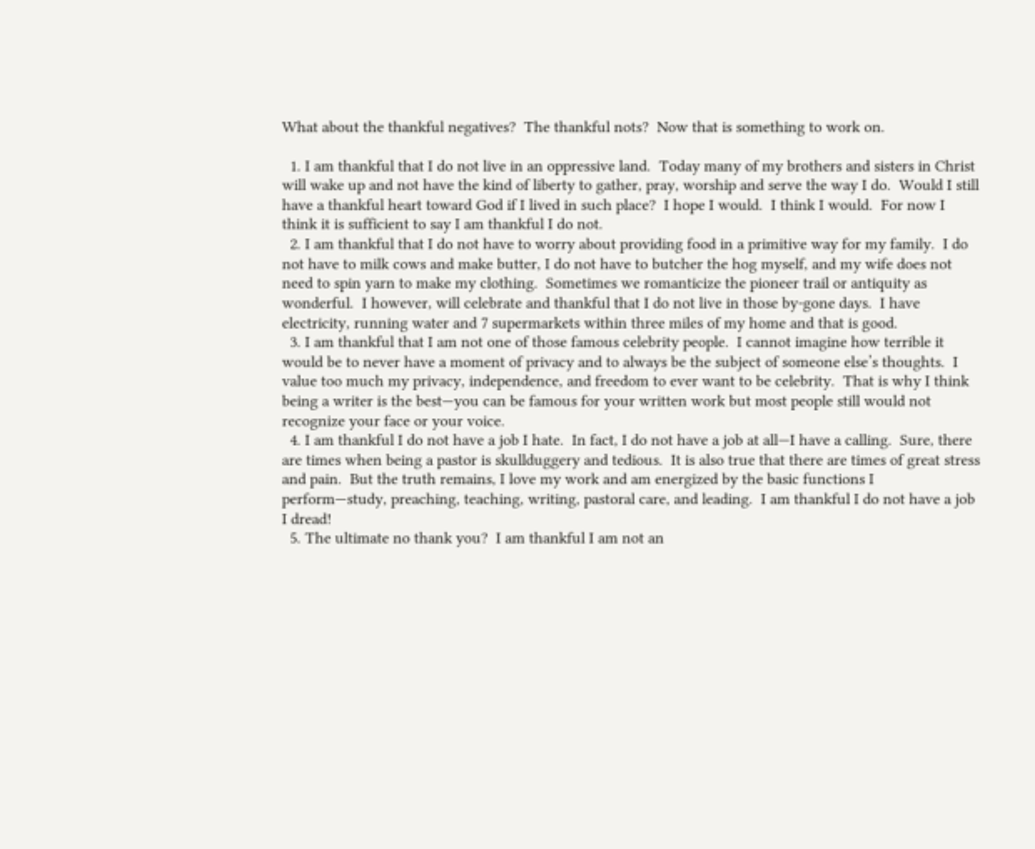What about the thankful negatives?  The thankful nots?  Now that is something to work on.

  1. I am thankful that I do not live in an oppressive land.  Today many of my brothers and sisters in Christ will wake up and not have the kind of liberty to gather, pray, worship and serve the way I do.  Would I still have a thankful heart toward God if I lived in such place?  I hope I would.  I think I would.  For now I think it is sufficient to say I am thankful I do not.
  2. I am thankful that I do not have to worry about providing food in a primitive way for my family.  I do not have to milk cows and make butter, I do not have to butcher the hog myself, and my wife does not need to spin yarn to make my clothing.  Sometimes we romanticize the pioneer trail or antiquity as wonderful.  I however, will celebrate and thankful that I do not live in those by-gone days.  I have electricity, running water and 7 supermarkets within three miles of my home and that is good.
  3. I am thankful that I am not one of those famous celebrity people.  I cannot imagine how terrible it would be to never have a moment of privacy and to always be the subject of someone else’s thoughts.  I value too much my privacy, independence, and freedom to ever want to be celebrity.  That is why I think being a writer is the best—you can be famous for your written work but most people still would not recognize your face or your voice.
  4. I am thankful I do not have a job I hate.  In fact, I do not have a job at all—I have a calling.  Sure, there are times when being a pastor is skullduggery and tedious.  It is also true that there are times of great stress and pain.  But the truth remains, I love my work and am energized by the basic functions I perform—study, preaching, teaching, writing, pastoral care, and leading.  I am thankful I do not have a job I dread!
  5. The ultimate no thank you?  I am thankful I am not an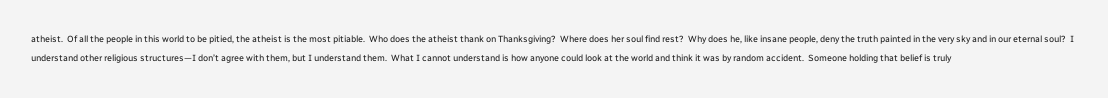atheist.  Of all the people in this world to be pitied, the atheist is the most pitiable.  Who does the atheist thank on Thanksgiving?  Where does her soul find rest?  Why does he, like insane people, deny the truth painted in the very sky and in our eternal soul?  I understand other religious structures—I don’t agree with them, but I understand them.  What I cannot understand is how anyone could look at the world and think it was by random accident.  Someone holding that belief is truly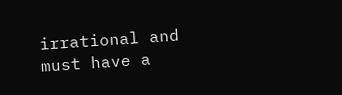irrational and must have a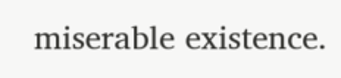miserable existence.